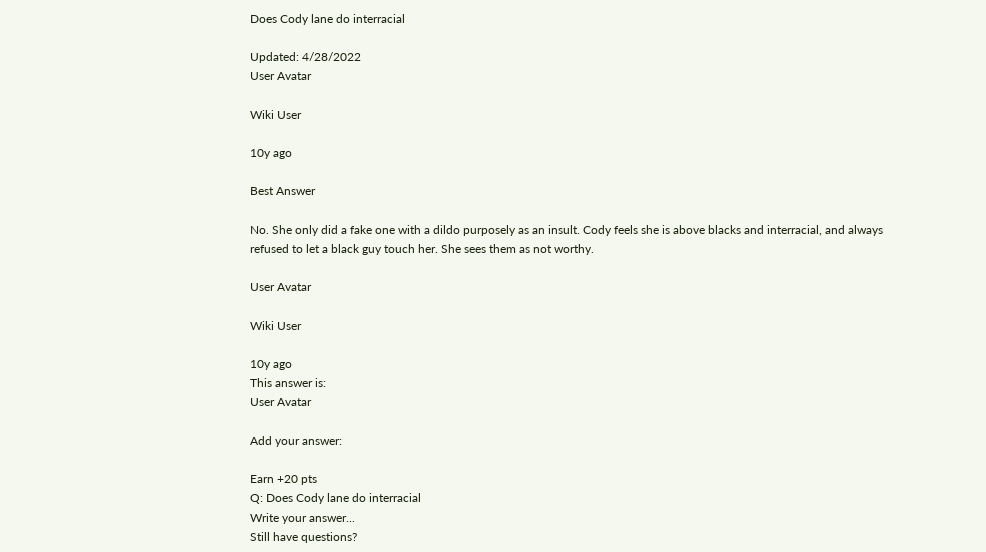Does Cody lane do interracial

Updated: 4/28/2022
User Avatar

Wiki User

10y ago

Best Answer

No. She only did a fake one with a dildo purposely as an insult. Cody feels she is above blacks and interracial, and always refused to let a black guy touch her. She sees them as not worthy.

User Avatar

Wiki User

10y ago
This answer is:
User Avatar

Add your answer:

Earn +20 pts
Q: Does Cody lane do interracial
Write your answer...
Still have questions?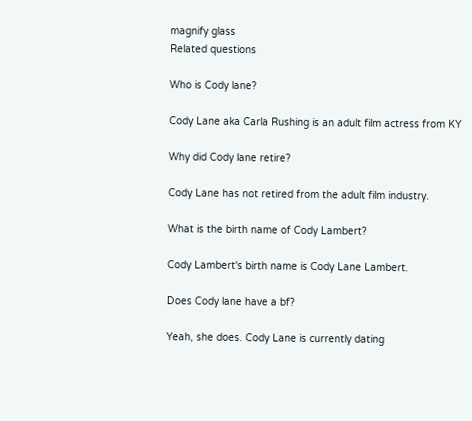magnify glass
Related questions

Who is Cody lane?

Cody Lane aka Carla Rushing is an adult film actress from KY

Why did Cody lane retire?

Cody Lane has not retired from the adult film industry.

What is the birth name of Cody Lambert?

Cody Lambert's birth name is Cody Lane Lambert.

Does Cody lane have a bf?

Yeah, she does. Cody Lane is currently dating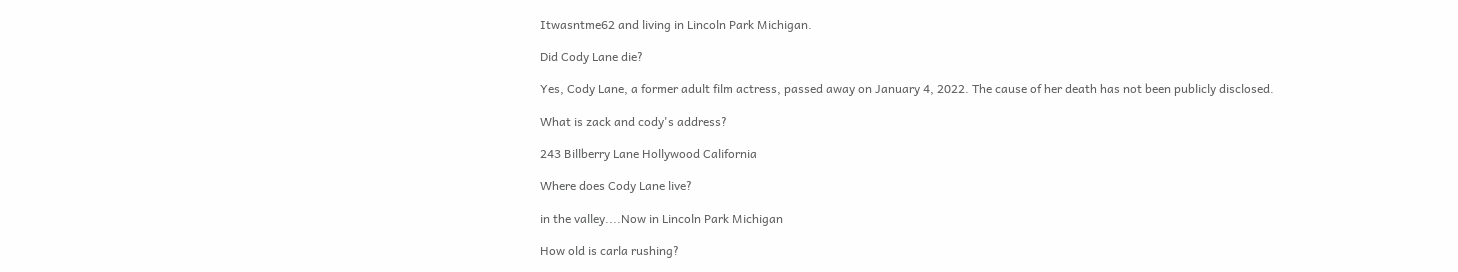Itwasntme62 and living in Lincoln Park Michigan.

Did Cody Lane die?

Yes, Cody Lane, a former adult film actress, passed away on January 4, 2022. The cause of her death has not been publicly disclosed.

What is zack and cody's address?

243 Billberry Lane Hollywood California

Where does Cody Lane live?

in the valley....Now in Lincoln Park Michigan

How old is carla rushing?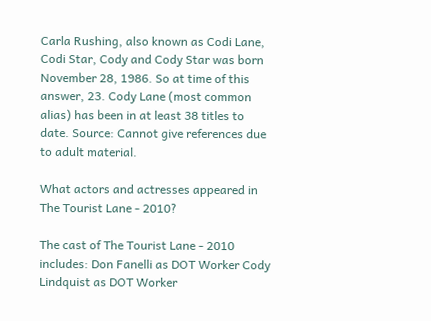Carla Rushing, also known as Codi Lane, Codi Star, Cody and Cody Star was born November 28, 1986. So at time of this answer, 23. Cody Lane (most common alias) has been in at least 38 titles to date. Source: Cannot give references due to adult material.

What actors and actresses appeared in The Tourist Lane - 2010?

The cast of The Tourist Lane - 2010 includes: Don Fanelli as DOT Worker Cody Lindquist as DOT Worker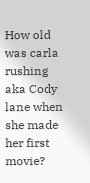How old was carla rushing aka Cody lane when she made her first movie?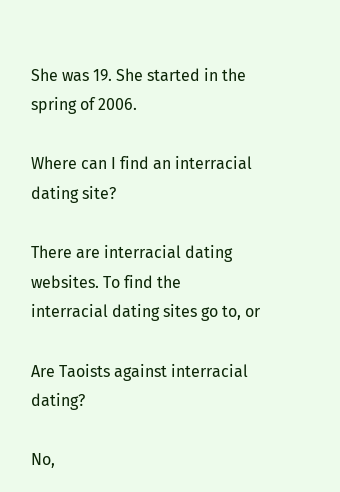She was 19. She started in the spring of 2006.

Where can I find an interracial dating site?

There are interracial dating websites. To find the interracial dating sites go to, or

Are Taoists against interracial dating?

No,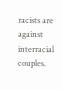racists are against interracial couples.